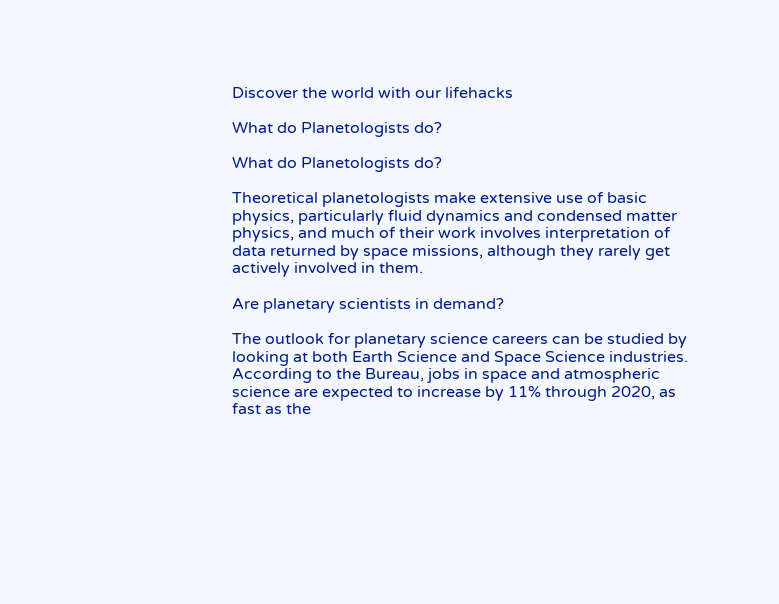Discover the world with our lifehacks

What do Planetologists do?

What do Planetologists do?

Theoretical planetologists make extensive use of basic physics, particularly fluid dynamics and condensed matter physics, and much of their work involves interpretation of data returned by space missions, although they rarely get actively involved in them.

Are planetary scientists in demand?

The outlook for planetary science careers can be studied by looking at both Earth Science and Space Science industries. According to the Bureau, jobs in space and atmospheric science are expected to increase by 11% through 2020, as fast as the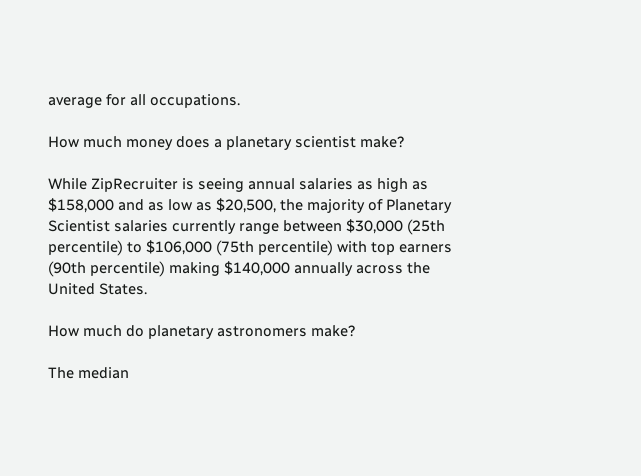average for all occupations.

How much money does a planetary scientist make?

While ZipRecruiter is seeing annual salaries as high as $158,000 and as low as $20,500, the majority of Planetary Scientist salaries currently range between $30,000 (25th percentile) to $106,000 (75th percentile) with top earners (90th percentile) making $140,000 annually across the United States.

How much do planetary astronomers make?

The median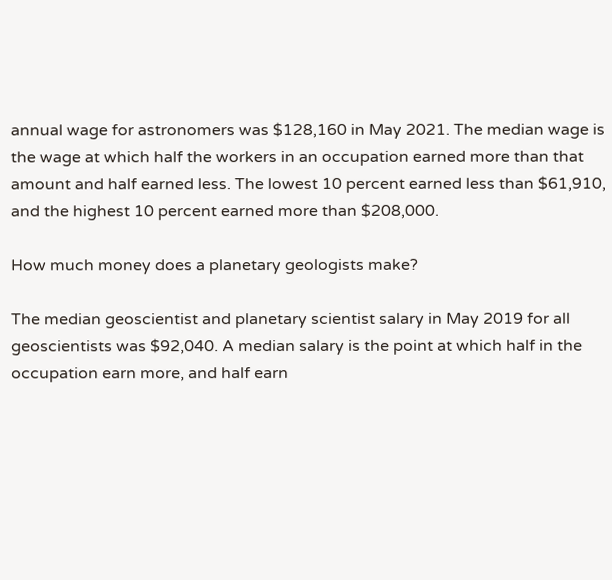annual wage for astronomers was $128,160 in May 2021. The median wage is the wage at which half the workers in an occupation earned more than that amount and half earned less. The lowest 10 percent earned less than $61,910, and the highest 10 percent earned more than $208,000.

How much money does a planetary geologists make?

The median geoscientist and planetary scientist salary in May 2019 for all geoscientists was $92,040. A median salary is the point at which half in the occupation earn more, and half earn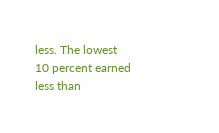less. The lowest 10 percent earned less than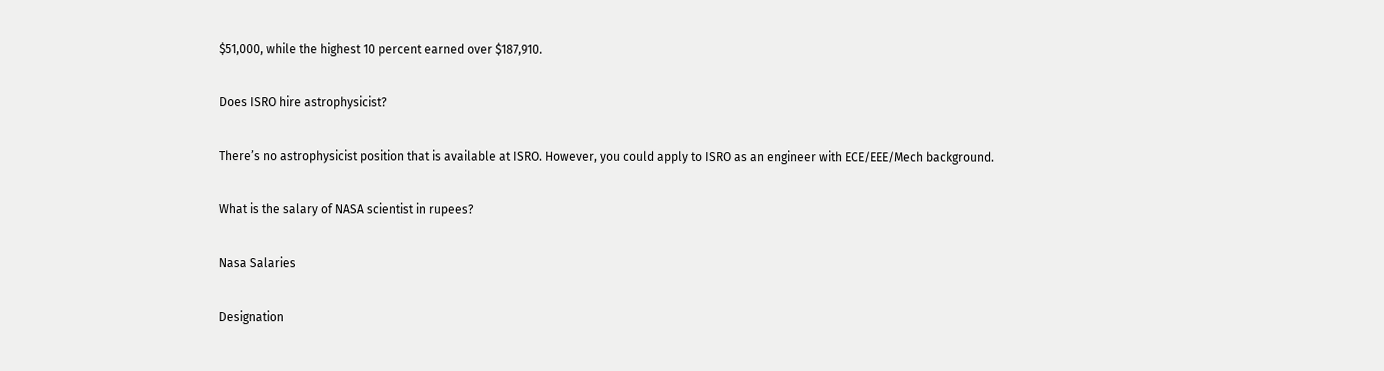$51,000, while the highest 10 percent earned over $187,910.

Does ISRO hire astrophysicist?

There’s no astrophysicist position that is available at ISRO. However, you could apply to ISRO as an engineer with ECE/EEE/Mech background.

What is the salary of NASA scientist in rupees?

Nasa Salaries

Designation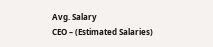Avg. Salary
CEO – (Estimated Salaries)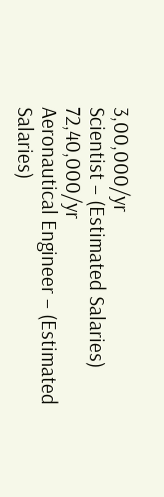3,00,000/yr
Scientist – (Estimated Salaries) 72,40,000/yr
Aeronautical Engineer – (Estimated Salaries)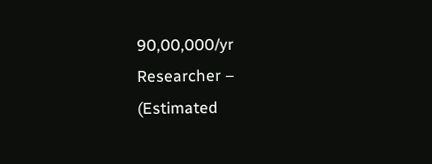90,00,000/yr
Researcher – (Estimated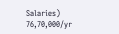Salaries) 76,70,000/yr